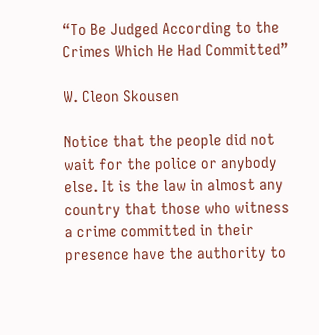“To Be Judged According to the Crimes Which He Had Committed”

W. Cleon Skousen

Notice that the people did not wait for the police or anybody else. It is the law in almost any country that those who witness a crime committed in their presence have the authority to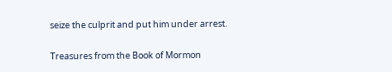seize the culprit and put him under arrest.

Treasures from the Book of Mormon